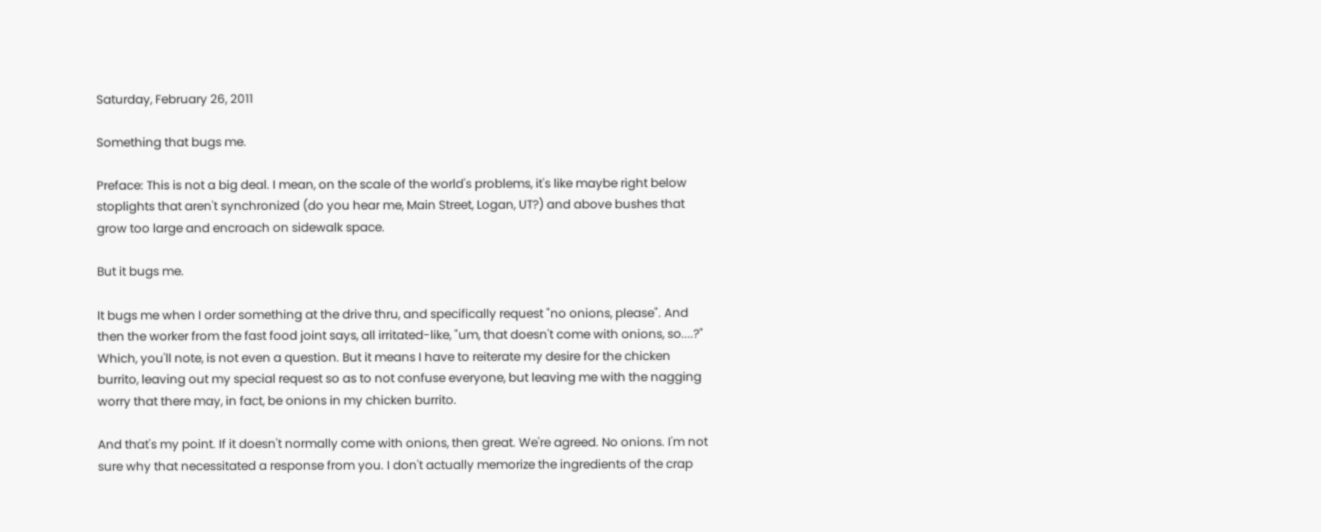Saturday, February 26, 2011

Something that bugs me.

Preface: This is not a big deal. I mean, on the scale of the world's problems, it's like maybe right below stoplights that aren't synchronized (do you hear me, Main Street, Logan, UT?) and above bushes that grow too large and encroach on sidewalk space.

But it bugs me.

It bugs me when I order something at the drive thru, and specifically request "no onions, please". And then the worker from the fast food joint says, all irritated-like, "um, that doesn't come with onions, so....?" Which, you'll note, is not even a question. But it means I have to reiterate my desire for the chicken burrito, leaving out my special request so as to not confuse everyone, but leaving me with the nagging worry that there may, in fact, be onions in my chicken burrito.

And that's my point. If it doesn't normally come with onions, then great. We're agreed. No onions. I'm not sure why that necessitated a response from you. I don't actually memorize the ingredients of the crap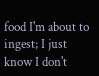food I'm about to ingest; I just know I don't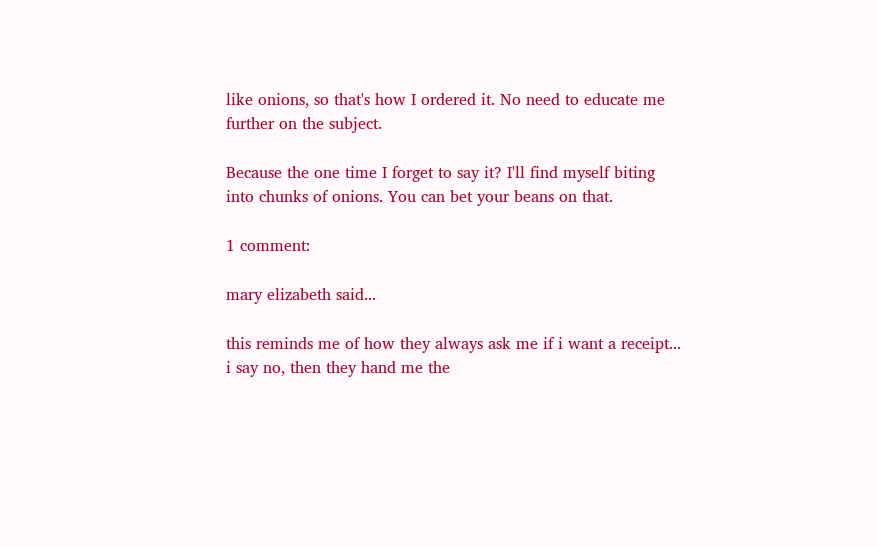like onions, so that's how I ordered it. No need to educate me further on the subject.

Because the one time I forget to say it? I'll find myself biting into chunks of onions. You can bet your beans on that.

1 comment:

mary elizabeth said...

this reminds me of how they always ask me if i want a receipt... i say no, then they hand me the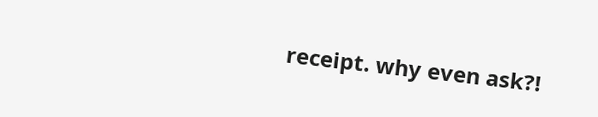receipt. why even ask?!